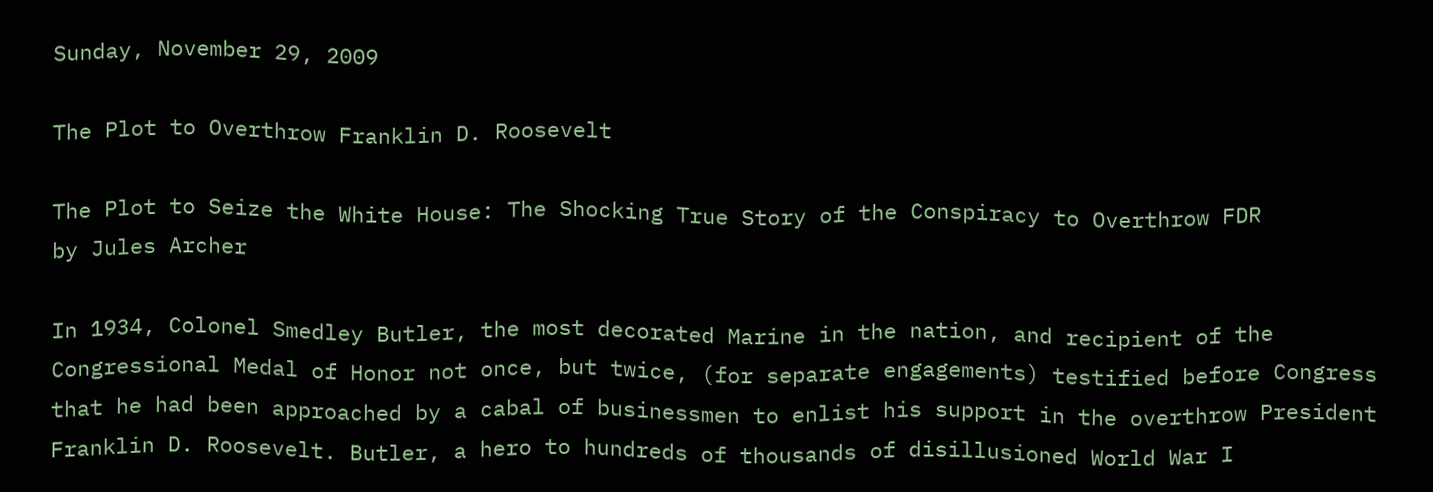Sunday, November 29, 2009

The Plot to Overthrow Franklin D. Roosevelt

The Plot to Seize the White House: The Shocking True Story of the Conspiracy to Overthrow FDR
by Jules Archer

In 1934, Colonel Smedley Butler, the most decorated Marine in the nation, and recipient of the Congressional Medal of Honor not once, but twice, (for separate engagements) testified before Congress that he had been approached by a cabal of businessmen to enlist his support in the overthrow President Franklin D. Roosevelt. Butler, a hero to hundreds of thousands of disillusioned World War I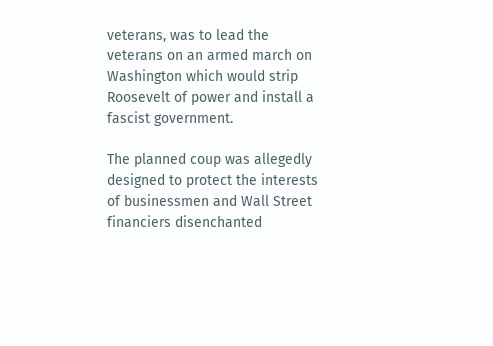veterans, was to lead the veterans on an armed march on Washington which would strip Roosevelt of power and install a fascist government.

The planned coup was allegedly designed to protect the interests of businessmen and Wall Street financiers disenchanted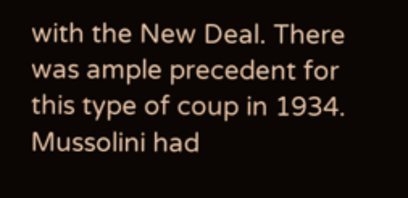with the New Deal. There was ample precedent for this type of coup in 1934. Mussolini had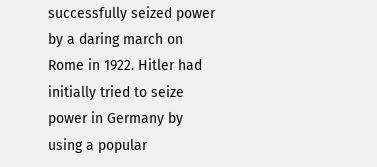successfully seized power by a daring march on Rome in 1922. Hitler had initially tried to seize power in Germany by using a popular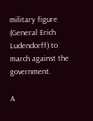military figure (General Erich Ludendorff) to march against the government.

A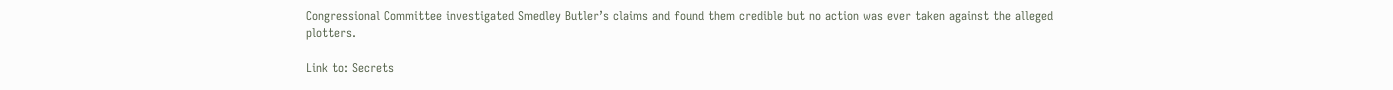Congressional Committee investigated Smedley Butler’s claims and found them credible but no action was ever taken against the alleged plotters.

Link to: Secrets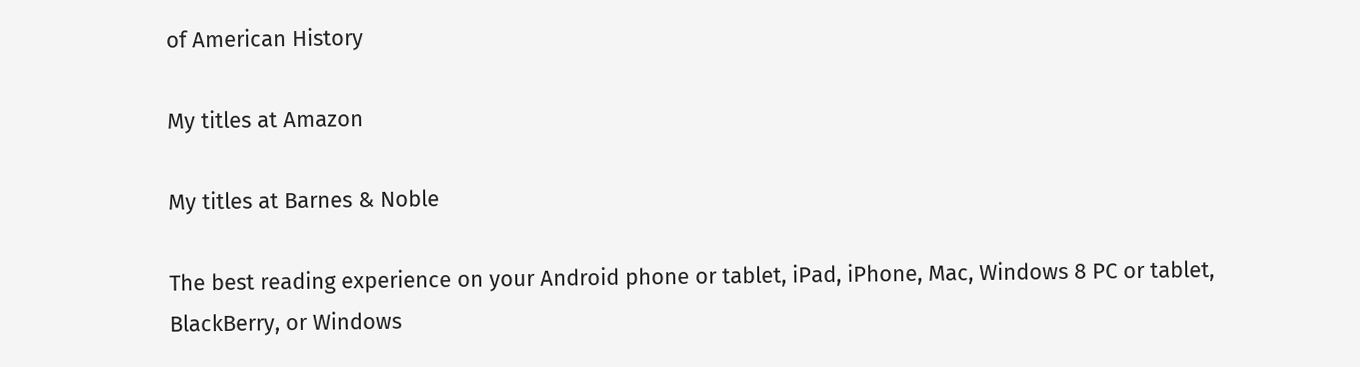of American History

My titles at Amazon

My titles at Barnes & Noble

The best reading experience on your Android phone or tablet, iPad, iPhone, Mac, Windows 8 PC or tablet, BlackBerry, or Windows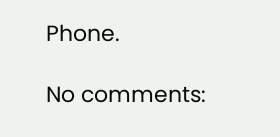Phone.

No comments: